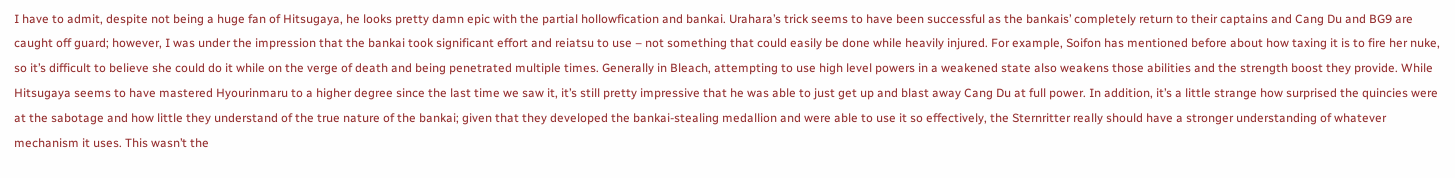I have to admit, despite not being a huge fan of Hitsugaya, he looks pretty damn epic with the partial hollowfication and bankai. Urahara’s trick seems to have been successful as the bankais’ completely return to their captains and Cang Du and BG9 are caught off guard; however, I was under the impression that the bankai took significant effort and reiatsu to use – not something that could easily be done while heavily injured. For example, Soifon has mentioned before about how taxing it is to fire her nuke, so it’s difficult to believe she could do it while on the verge of death and being penetrated multiple times. Generally in Bleach, attempting to use high level powers in a weakened state also weakens those abilities and the strength boost they provide. While Hitsugaya seems to have mastered Hyourinmaru to a higher degree since the last time we saw it, it’s still pretty impressive that he was able to just get up and blast away Cang Du at full power. In addition, it’s a little strange how surprised the quincies were at the sabotage and how little they understand of the true nature of the bankai; given that they developed the bankai-stealing medallion and were able to use it so effectively, the Sternritter really should have a stronger understanding of whatever mechanism it uses. This wasn’t the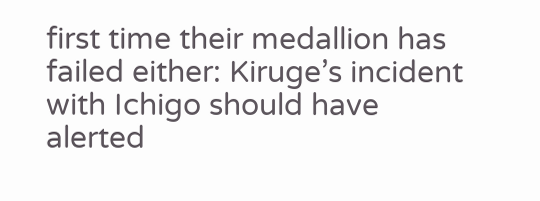first time their medallion has failed either: Kiruge’s incident with Ichigo should have alerted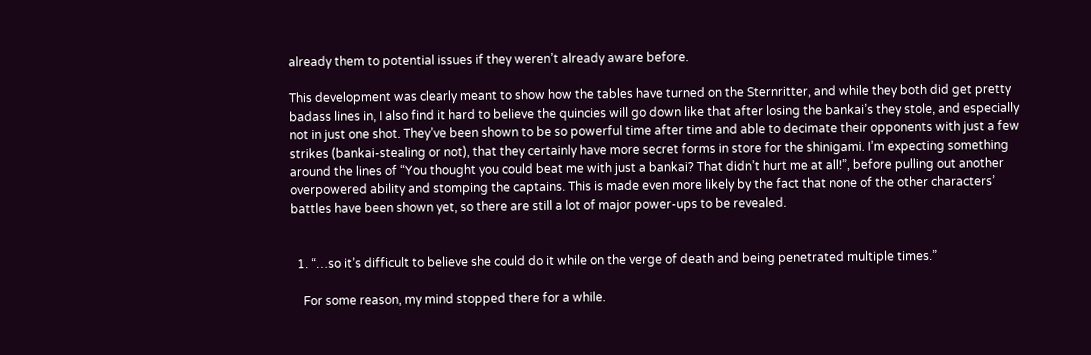already them to potential issues if they weren’t already aware before.

This development was clearly meant to show how the tables have turned on the Sternritter, and while they both did get pretty badass lines in, I also find it hard to believe the quincies will go down like that after losing the bankai’s they stole, and especially not in just one shot. They’ve been shown to be so powerful time after time and able to decimate their opponents with just a few strikes (bankai-stealing or not), that they certainly have more secret forms in store for the shinigami. I’m expecting something around the lines of “You thought you could beat me with just a bankai? That didn’t hurt me at all!”, before pulling out another overpowered ability and stomping the captains. This is made even more likely by the fact that none of the other characters’ battles have been shown yet, so there are still a lot of major power-ups to be revealed.


  1. “…so it’s difficult to believe she could do it while on the verge of death and being penetrated multiple times.”

    For some reason, my mind stopped there for a while.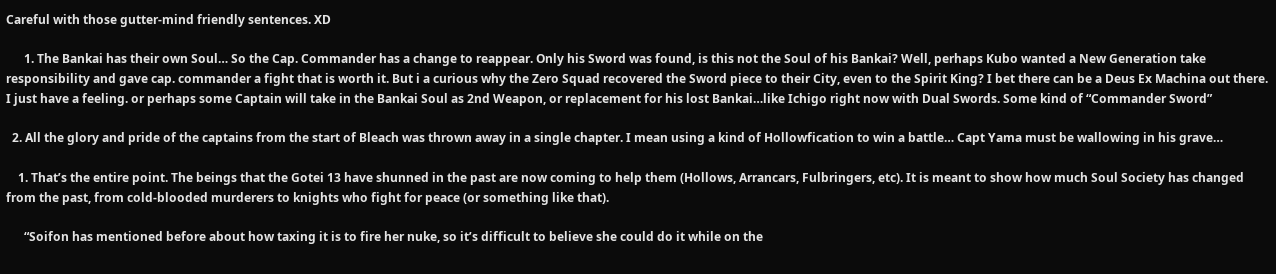Careful with those gutter-mind friendly sentences. XD

      1. The Bankai has their own Soul… So the Cap. Commander has a change to reappear. Only his Sword was found, is this not the Soul of his Bankai? Well, perhaps Kubo wanted a New Generation take responsibility and gave cap. commander a fight that is worth it. But i a curious why the Zero Squad recovered the Sword piece to their City, even to the Spirit King? I bet there can be a Deus Ex Machina out there. I just have a feeling. or perhaps some Captain will take in the Bankai Soul as 2nd Weapon, or replacement for his lost Bankai…like Ichigo right now with Dual Swords. Some kind of “Commander Sword”

  2. All the glory and pride of the captains from the start of Bleach was thrown away in a single chapter. I mean using a kind of Hollowfication to win a battle… Capt Yama must be wallowing in his grave…

    1. That’s the entire point. The beings that the Gotei 13 have shunned in the past are now coming to help them (Hollows, Arrancars, Fulbringers, etc). It is meant to show how much Soul Society has changed from the past, from cold-blooded murderers to knights who fight for peace (or something like that).

      “Soifon has mentioned before about how taxing it is to fire her nuke, so it’s difficult to believe she could do it while on the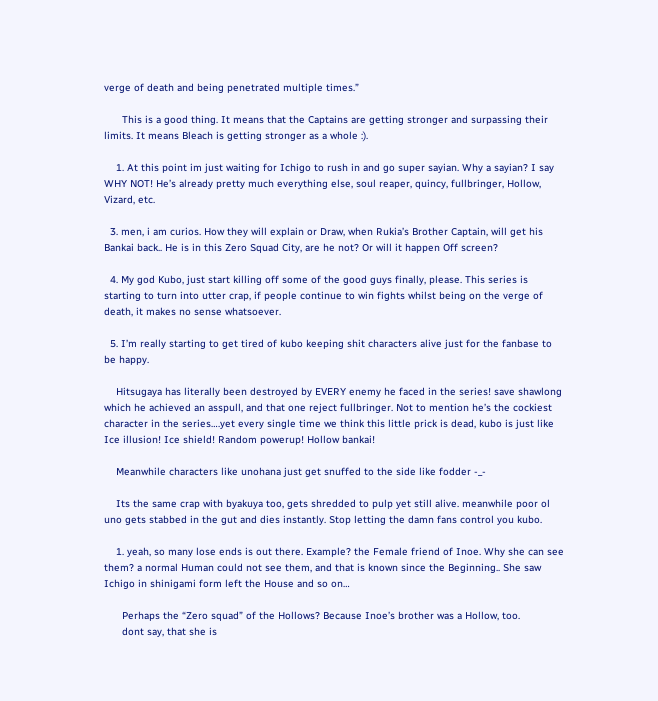verge of death and being penetrated multiple times.”

      This is a good thing. It means that the Captains are getting stronger and surpassing their limits. It means Bleach is getting stronger as a whole :).

    1. At this point im just waiting for Ichigo to rush in and go super sayian. Why a sayian? I say WHY NOT! He’s already pretty much everything else, soul reaper, quincy, fullbringer, Hollow, Vizard, etc.

  3. men, i am curios. How they will explain or Draw, when Rukia’s Brother Captain, will get his Bankai back.. He is in this Zero Squad City, are he not? Or will it happen Off screen?

  4. My god Kubo, just start killing off some of the good guys finally, please. This series is starting to turn into utter crap, if people continue to win fights whilst being on the verge of death, it makes no sense whatsoever.

  5. I’m really starting to get tired of kubo keeping shit characters alive just for the fanbase to be happy.

    Hitsugaya has literally been destroyed by EVERY enemy he faced in the series! save shawlong which he achieved an asspull, and that one reject fullbringer. Not to mention he’s the cockiest character in the series….yet every single time we think this little prick is dead, kubo is just like Ice illusion! Ice shield! Random powerup! Hollow bankai!

    Meanwhile characters like unohana just get snuffed to the side like fodder -_-

    Its the same crap with byakuya too, gets shredded to pulp yet still alive. meanwhile poor ol uno gets stabbed in the gut and dies instantly. Stop letting the damn fans control you kubo.

    1. yeah, so many lose ends is out there. Example? the Female friend of Inoe. Why she can see them? a normal Human could not see them, and that is known since the Beginning.. She saw Ichigo in shinigami form left the House and so on…

      Perhaps the “Zero squad” of the Hollows? Because Inoe’s brother was a Hollow, too.
      dont say, that she is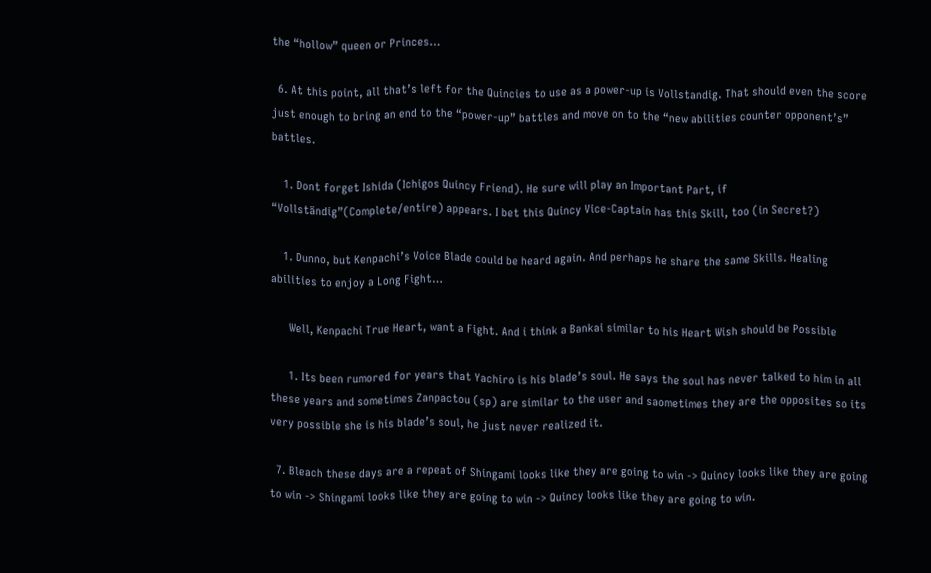the “hollow” queen or Princes…

  6. At this point, all that’s left for the Quincies to use as a power-up is Vollstandig. That should even the score just enough to bring an end to the “power-up” battles and move on to the “new abilities counter opponent’s” battles.

    1. Dont forget Ishida (Ichigos Quincy Friend). He sure will play an Important Part, if “Vollständig”(Complete/entire) appears. I bet this Quincy Vice-Captain has this Skill, too (in Secret?)

    1. Dunno, but Kenpachi’s Voice Blade could be heard again. And perhaps he share the same Skills. Healing abilities to enjoy a Long Fight…

      Well, Kenpachi True Heart, want a Fight. And i think a Bankai similar to his Heart Wish should be Possible

      1. Its been rumored for years that Yachiro is his blade’s soul. He says the soul has never talked to him in all these years and sometimes Zanpactou (sp) are similar to the user and saometimes they are the opposites so its very possible she is his blade’s soul, he just never realized it.

  7. Bleach these days are a repeat of Shingami looks like they are going to win -> Quincy looks like they are going to win -> Shingami looks like they are going to win -> Quincy looks like they are going to win.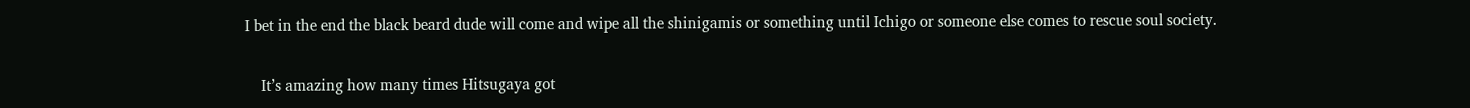I bet in the end the black beard dude will come and wipe all the shinigamis or something until Ichigo or someone else comes to rescue soul society.

    It’s amazing how many times Hitsugaya got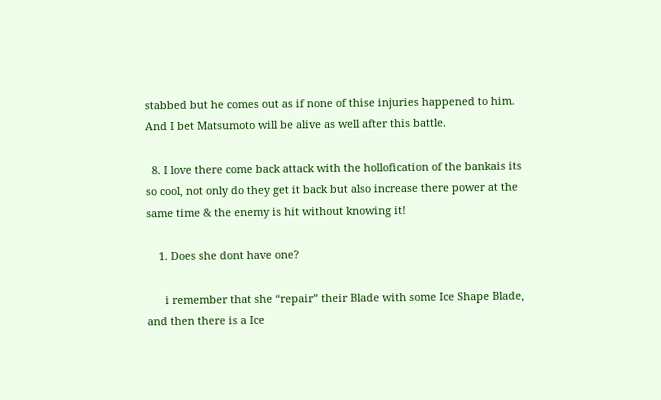stabbed but he comes out as if none of thise injuries happened to him. And I bet Matsumoto will be alive as well after this battle.

  8. I love there come back attack with the hollofication of the bankais its so cool, not only do they get it back but also increase there power at the same time & the enemy is hit without knowing it!

    1. Does she dont have one?

      i remember that she “repair” their Blade with some Ice Shape Blade, and then there is a Ice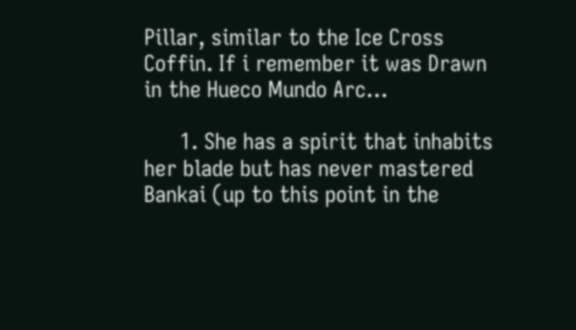Pillar, similar to the Ice Cross Coffin. If i remember it was Drawn in the Hueco Mundo Arc…

      1. She has a spirit that inhabits her blade but has never mastered Bankai (up to this point in the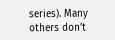series). Many others don’t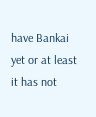have Bankai yet or at least it has not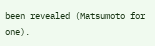been revealed (Matsumoto for one).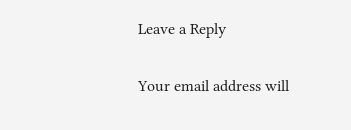Leave a Reply

Your email address will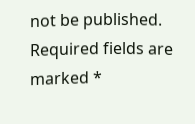not be published. Required fields are marked *